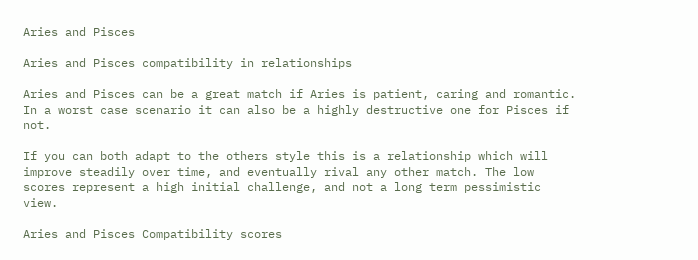Aries and Pisces

Aries and Pisces compatibility in relationships

Aries and Pisces can be a great match if Aries is patient, caring and romantic. In a worst case scenario it can also be a highly destructive one for Pisces if not.

If you can both adapt to the others style this is a relationship which will improve steadily over time, and eventually rival any other match. The low scores represent a high initial challenge, and not a long term pessimistic view.

Aries and Pisces Compatibility scores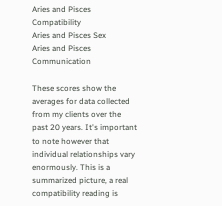Aries and Pisces Compatibility
Aries and Pisces Sex
Aries and Pisces Communication

These scores show the averages for data collected from my clients over the past 20 years. It's important to note however that individual relationships vary enormously. This is a summarized picture, a real compatibility reading is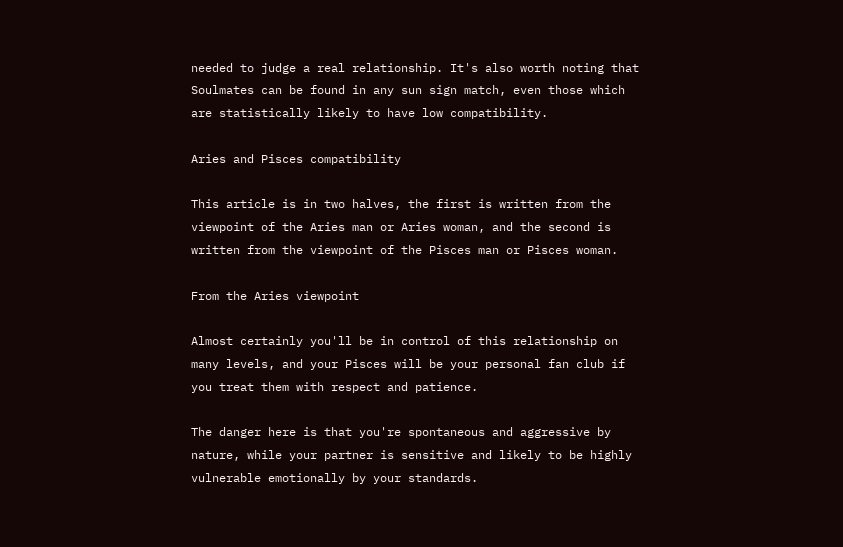needed to judge a real relationship. It's also worth noting that Soulmates can be found in any sun sign match, even those which are statistically likely to have low compatibility.

Aries and Pisces compatibility

This article is in two halves, the first is written from the viewpoint of the Aries man or Aries woman, and the second is written from the viewpoint of the Pisces man or Pisces woman.

From the Aries viewpoint

Almost certainly you'll be in control of this relationship on many levels, and your Pisces will be your personal fan club if you treat them with respect and patience.

The danger here is that you're spontaneous and aggressive by nature, while your partner is sensitive and likely to be highly vulnerable emotionally by your standards.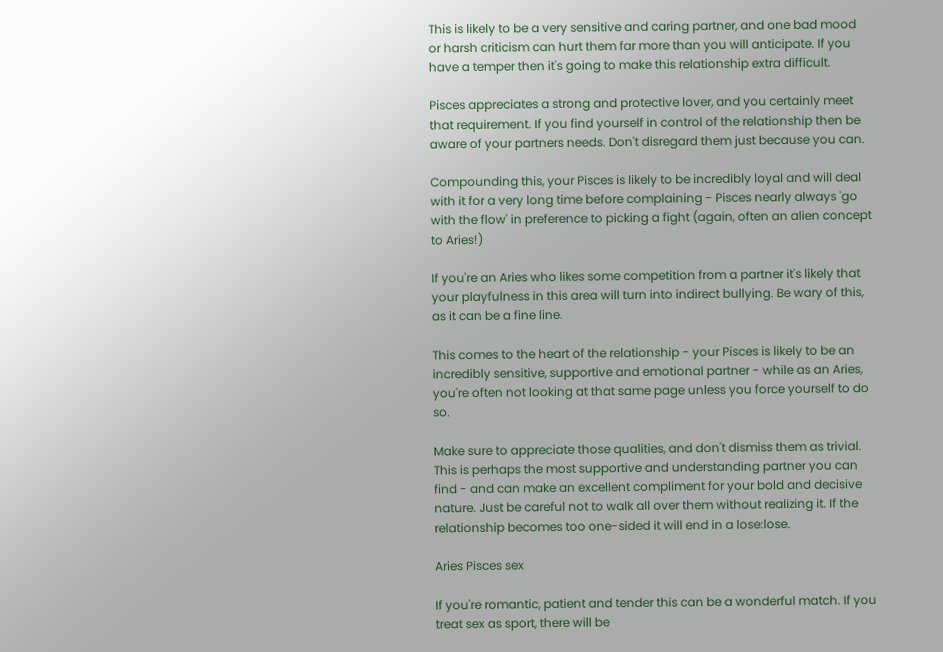This is likely to be a very sensitive and caring partner, and one bad mood or harsh criticism can hurt them far more than you will anticipate. If you have a temper then it's going to make this relationship extra difficult.

Pisces appreciates a strong and protective lover, and you certainly meet that requirement. If you find yourself in control of the relationship then be aware of your partners needs. Don't disregard them just because you can.

Compounding this, your Pisces is likely to be incredibly loyal and will deal with it for a very long time before complaining - Pisces nearly always 'go with the flow' in preference to picking a fight (again, often an alien concept to Aries!)

If you're an Aries who likes some competition from a partner it's likely that your playfulness in this area will turn into indirect bullying. Be wary of this, as it can be a fine line.

This comes to the heart of the relationship - your Pisces is likely to be an incredibly sensitive, supportive and emotional partner - while as an Aries, you're often not looking at that same page unless you force yourself to do so.

Make sure to appreciate those qualities, and don't dismiss them as trivial. This is perhaps the most supportive and understanding partner you can find - and can make an excellent compliment for your bold and decisive nature. Just be careful not to walk all over them without realizing it. If the relationship becomes too one-sided it will end in a lose:lose.

Aries Pisces sex

If you're romantic, patient and tender this can be a wonderful match. If you treat sex as sport, there will be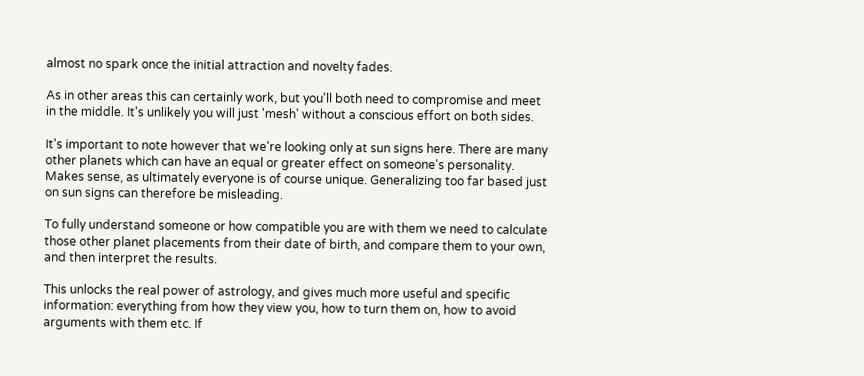almost no spark once the initial attraction and novelty fades.

As in other areas this can certainly work, but you'll both need to compromise and meet in the middle. It's unlikely you will just 'mesh' without a conscious effort on both sides.

It's important to note however that we're looking only at sun signs here. There are many other planets which can have an equal or greater effect on someone's personality. Makes sense, as ultimately everyone is of course unique. Generalizing too far based just on sun signs can therefore be misleading.

To fully understand someone or how compatible you are with them we need to calculate those other planet placements from their date of birth, and compare them to your own, and then interpret the results.

This unlocks the real power of astrology, and gives much more useful and specific information: everything from how they view you, how to turn them on, how to avoid arguments with them etc. If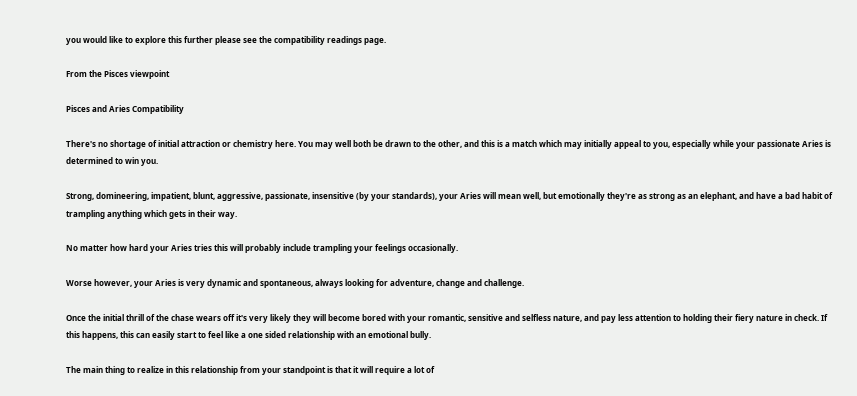you would like to explore this further please see the compatibility readings page.

From the Pisces viewpoint

Pisces and Aries Compatibility

There's no shortage of initial attraction or chemistry here. You may well both be drawn to the other, and this is a match which may initially appeal to you, especially while your passionate Aries is determined to win you.

Strong, domineering, impatient, blunt, aggressive, passionate, insensitive (by your standards), your Aries will mean well, but emotionally they're as strong as an elephant, and have a bad habit of trampling anything which gets in their way.

No matter how hard your Aries tries this will probably include trampling your feelings occasionally.

Worse however, your Aries is very dynamic and spontaneous, always looking for adventure, change and challenge.

Once the initial thrill of the chase wears off it's very likely they will become bored with your romantic, sensitive and selfless nature, and pay less attention to holding their fiery nature in check. If this happens, this can easily start to feel like a one sided relationship with an emotional bully.

The main thing to realize in this relationship from your standpoint is that it will require a lot of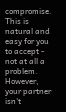compromise. This is natural and easy for you to accept - not at all a problem. However, your partner isn't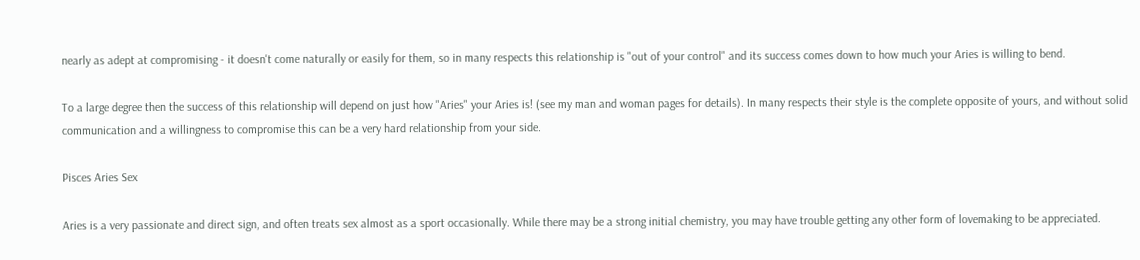nearly as adept at compromising - it doesn't come naturally or easily for them, so in many respects this relationship is "out of your control" and its success comes down to how much your Aries is willing to bend.

To a large degree then the success of this relationship will depend on just how "Aries" your Aries is! (see my man and woman pages for details). In many respects their style is the complete opposite of yours, and without solid communication and a willingness to compromise this can be a very hard relationship from your side.

Pisces Aries Sex

Aries is a very passionate and direct sign, and often treats sex almost as a sport occasionally. While there may be a strong initial chemistry, you may have trouble getting any other form of lovemaking to be appreciated.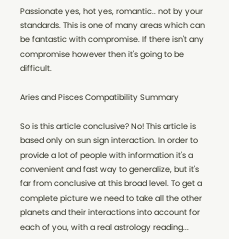Passionate yes, hot yes, romantic.. not by your standards. This is one of many areas which can be fantastic with compromise. If there isn't any compromise however then it's going to be difficult.

Aries and Pisces Compatibility Summary

So is this article conclusive? No! This article is based only on sun sign interaction. In order to provide a lot of people with information it's a convenient and fast way to generalize, but it's far from conclusive at this broad level. To get a complete picture we need to take all the other planets and their interactions into account for each of you, with a real astrology reading...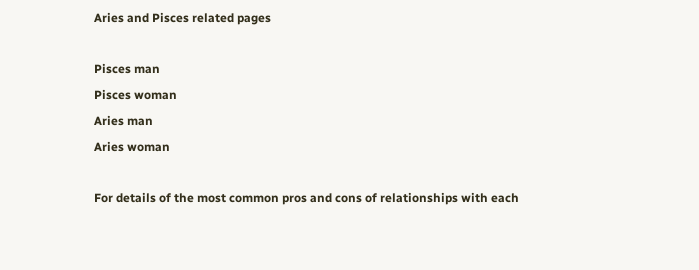Aries and Pisces related pages

Pisces man
Pisces woman
Aries man
Aries woman

For details of the most common pros and cons of relationships with each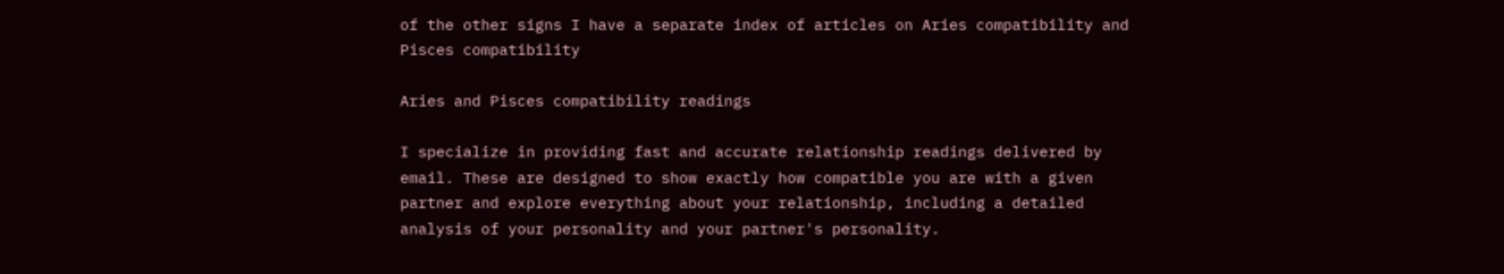of the other signs I have a separate index of articles on Aries compatibility and Pisces compatibility

Aries and Pisces compatibility readings

I specialize in providing fast and accurate relationship readings delivered by email. These are designed to show exactly how compatible you are with a given partner and explore everything about your relationship, including a detailed analysis of your personality and your partner's personality.